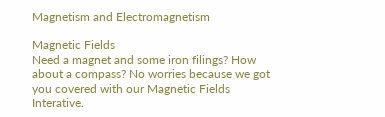Magnetism and Electromagnetism

Magnetic Fields
Need a magnet and some iron filings? How about a compass? No worries because we got you covered with our Magnetic Fields Interative.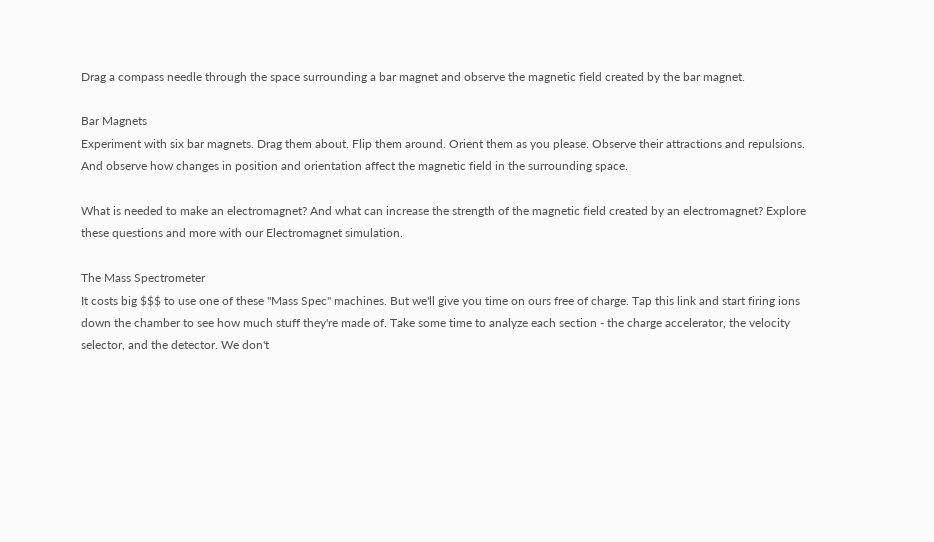Drag a compass needle through the space surrounding a bar magnet and observe the magnetic field created by the bar magnet.

Bar Magnets
Experiment with six bar magnets. Drag them about. Flip them around. Orient them as you please. Observe their attractions and repulsions. And observe how changes in position and orientation affect the magnetic field in the surrounding space.

What is needed to make an electromagnet? And what can increase the strength of the magnetic field created by an electromagnet? Explore these questions and more with our Electromagnet simulation.

The Mass Spectrometer
It costs big $$$ to use one of these "Mass Spec" machines. But we'll give you time on ours free of charge. Tap this link and start firing ions down the chamber to see how much stuff they're made of. Take some time to analyze each section - the charge accelerator, the velocity selector, and the detector. We don't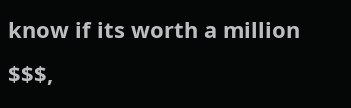know if its worth a million $$$,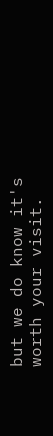but we do know it's worth your visit.